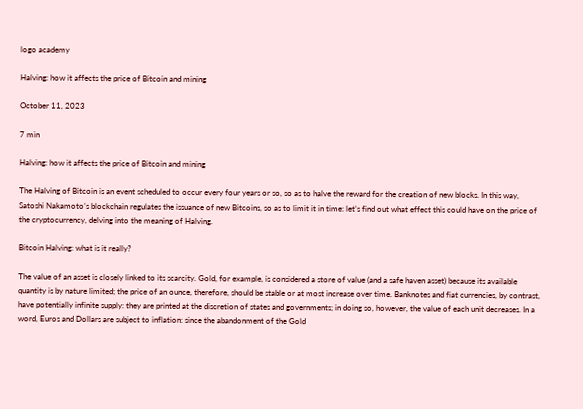logo academy

Halving: how it affects the price of Bitcoin and mining

October 11, 2023

7 min

Halving: how it affects the price of Bitcoin and mining

The Halving of Bitcoin is an event scheduled to occur every four years or so, so as to halve the reward for the creation of new blocks. In this way, Satoshi Nakamoto’s blockchain regulates the issuance of new Bitcoins, so as to limit it in time: let’s find out what effect this could have on the price of the cryptocurrency, delving into the meaning of Halving.

Bitcoin Halving: what is it really?

The value of an asset is closely linked to its scarcity. Gold, for example, is considered a store of value (and a safe haven asset) because its available quantity is by nature limited; the price of an ounce, therefore, should be stable or at most increase over time. Banknotes and fiat currencies, by contrast, have potentially infinite supply: they are printed at the discretion of states and governments; in doing so, however, the value of each unit decreases. In a word, Euros and Dollars are subject to inflation: since the abandonment of the Gold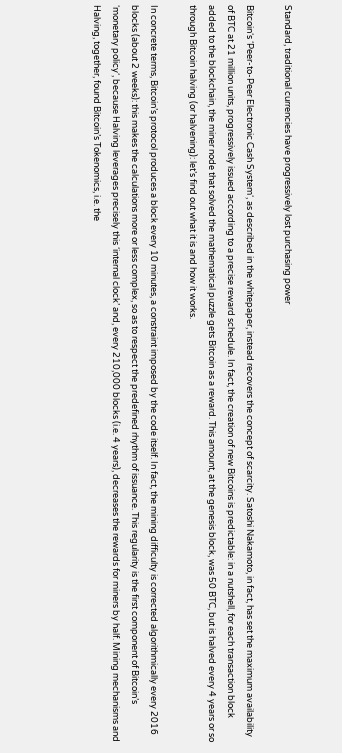Standard, traditional currencies have progressively lost purchasing power

Bitcoin‘s ‘Peer-to-Peer Electronic Cash System‘, as described in the whitepaper, instead recovers the concept of scarcity. Satoshi Nakamoto, in fact, has set the maximum availability of BTC at 21 million units, progressively issued according to a precise reward schedule. In fact, the creation of new Bitcoins is predictable: in a nutshell, for each transaction block added to the blockchain, the miner node that solved the mathematical puzzle gets Bitcoin as a reward. This amount, at the genesis block, was 50 BTC, but is halved every 4 years or so through Bitcoin halving (or halvening): let’s find out what it is and how it works.

In concrete terms, Bitcoin’s protocol produces a block every 10 minutes, a constraint imposed by the code itself. In fact, the mining difficulty is corrected algorithmically every 2016 blocks (about 2 weeks): this makes the calculations more or less complex, so as to respect the predefined rhythm of issuance. This regularity is the first component of Bitcoin’s ‘monetary policy‘, because Halving leverages precisely this ‘internal clock’ and, every 210,000 blocks (i.e. 4 years), decreases the rewards for miners by half. Mining mechanisms and Halving, together, found Bitcoin’s Tokenomics, i.e. the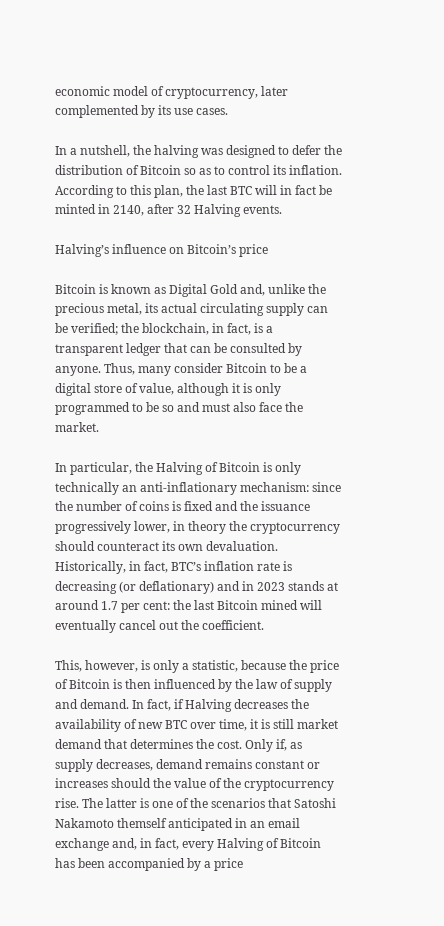economic model of cryptocurrency, later complemented by its use cases.

In a nutshell, the halving was designed to defer the distribution of Bitcoin so as to control its inflation. According to this plan, the last BTC will in fact be minted in 2140, after 32 Halving events.

Halving’s influence on Bitcoin’s price

Bitcoin is known as Digital Gold and, unlike the precious metal, its actual circulating supply can be verified; the blockchain, in fact, is a transparent ledger that can be consulted by anyone. Thus, many consider Bitcoin to be a digital store of value, although it is only programmed to be so and must also face the market.

In particular, the Halving of Bitcoin is only technically an anti-inflationary mechanism: since the number of coins is fixed and the issuance progressively lower, in theory the cryptocurrency should counteract its own devaluation. Historically, in fact, BTC’s inflation rate is decreasing (or deflationary) and in 2023 stands at around 1.7 per cent: the last Bitcoin mined will eventually cancel out the coefficient.

This, however, is only a statistic, because the price of Bitcoin is then influenced by the law of supply and demand. In fact, if Halving decreases the availability of new BTC over time, it is still market demand that determines the cost. Only if, as supply decreases, demand remains constant or increases should the value of the cryptocurrency rise. The latter is one of the scenarios that Satoshi Nakamoto themself anticipated in an email exchange and, in fact, every Halving of Bitcoin has been accompanied by a price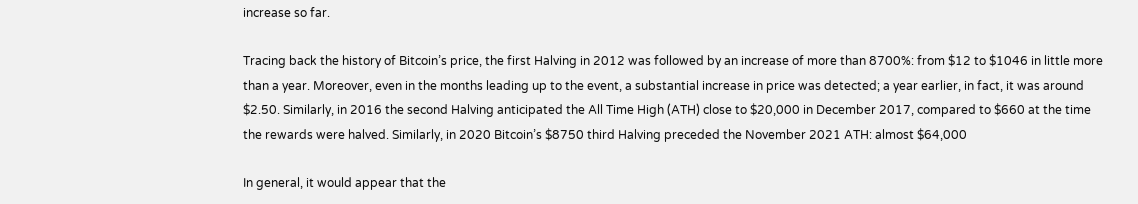increase so far.

Tracing back the history of Bitcoin’s price, the first Halving in 2012 was followed by an increase of more than 8700%: from $12 to $1046 in little more than a year. Moreover, even in the months leading up to the event, a substantial increase in price was detected; a year earlier, in fact, it was around $2.50. Similarly, in 2016 the second Halving anticipated the All Time High (ATH) close to $20,000 in December 2017, compared to $660 at the time the rewards were halved. Similarly, in 2020 Bitcoin’s $8750 third Halving preceded the November 2021 ATH: almost $64,000

In general, it would appear that the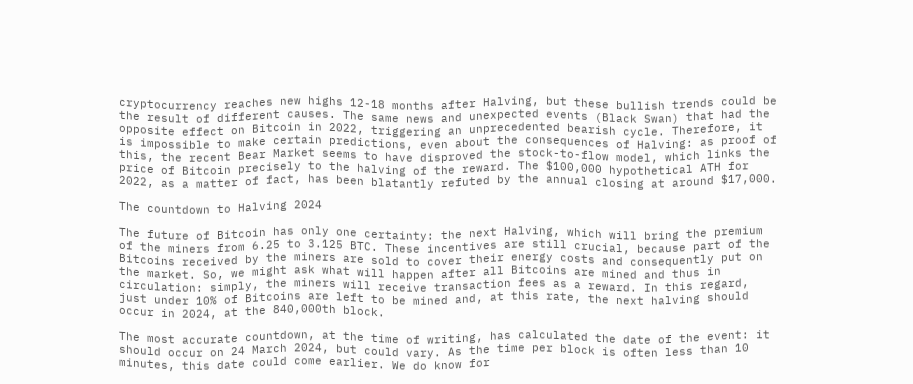cryptocurrency reaches new highs 12-18 months after Halving, but these bullish trends could be the result of different causes. The same news and unexpected events (Black Swan) that had the opposite effect on Bitcoin in 2022, triggering an unprecedented bearish cycle. Therefore, it is impossible to make certain predictions, even about the consequences of Halving: as proof of this, the recent Bear Market seems to have disproved the stock-to-flow model, which links the price of Bitcoin precisely to the halving of the reward. The $100,000 hypothetical ATH for 2022, as a matter of fact, has been blatantly refuted by the annual closing at around $17,000.

The countdown to Halving 2024

The future of Bitcoin has only one certainty: the next Halving, which will bring the premium of the miners from 6.25 to 3.125 BTC. These incentives are still crucial, because part of the Bitcoins received by the miners are sold to cover their energy costs and consequently put on the market. So, we might ask what will happen after all Bitcoins are mined and thus in circulation: simply, the miners will receive transaction fees as a reward. In this regard, just under 10% of Bitcoins are left to be mined and, at this rate, the next halving should occur in 2024, at the 840,000th block.

The most accurate countdown, at the time of writing, has calculated the date of the event: it should occur on 24 March 2024, but could vary. As the time per block is often less than 10 minutes, this date could come earlier. We do know for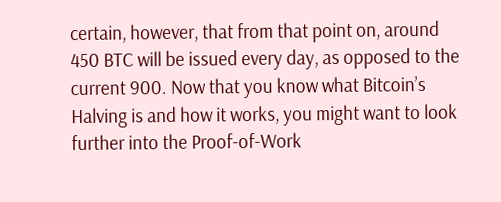certain, however, that from that point on, around 450 BTC will be issued every day, as opposed to the current 900. Now that you know what Bitcoin’s Halving is and how it works, you might want to look further into the Proof-of-Work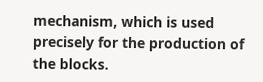mechanism, which is used precisely for the production of the blocks.